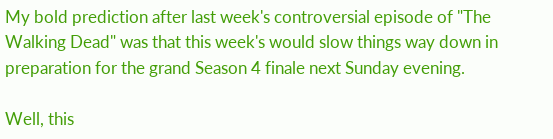My bold prediction after last week's controversial episode of "The Walking Dead" was that this week's would slow things way down in preparation for the grand Season 4 finale next Sunday evening.

Well, this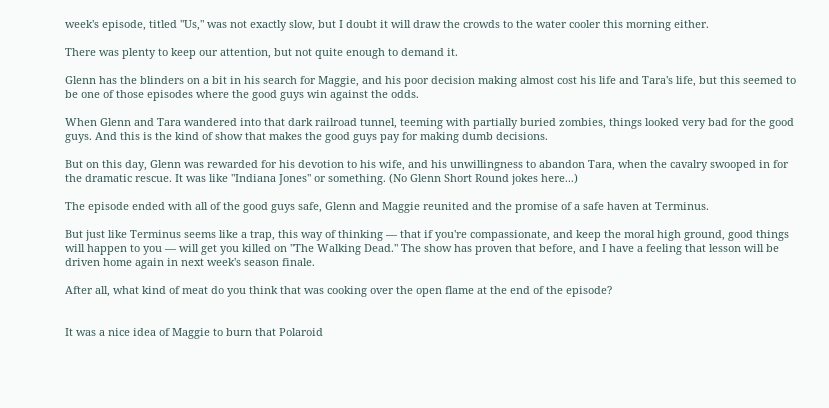week's episode, titled "Us," was not exactly slow, but I doubt it will draw the crowds to the water cooler this morning either.

There was plenty to keep our attention, but not quite enough to demand it.

Glenn has the blinders on a bit in his search for Maggie, and his poor decision making almost cost his life and Tara's life, but this seemed to be one of those episodes where the good guys win against the odds.

When Glenn and Tara wandered into that dark railroad tunnel, teeming with partially buried zombies, things looked very bad for the good guys. And this is the kind of show that makes the good guys pay for making dumb decisions.

But on this day, Glenn was rewarded for his devotion to his wife, and his unwillingness to abandon Tara, when the cavalry swooped in for the dramatic rescue. It was like "Indiana Jones" or something. (No Glenn Short Round jokes here...)

The episode ended with all of the good guys safe, Glenn and Maggie reunited and the promise of a safe haven at Terminus.

But just like Terminus seems like a trap, this way of thinking — that if you're compassionate, and keep the moral high ground, good things will happen to you — will get you killed on "The Walking Dead." The show has proven that before, and I have a feeling that lesson will be driven home again in next week's season finale.

After all, what kind of meat do you think that was cooking over the open flame at the end of the episode?


It was a nice idea of Maggie to burn that Polaroid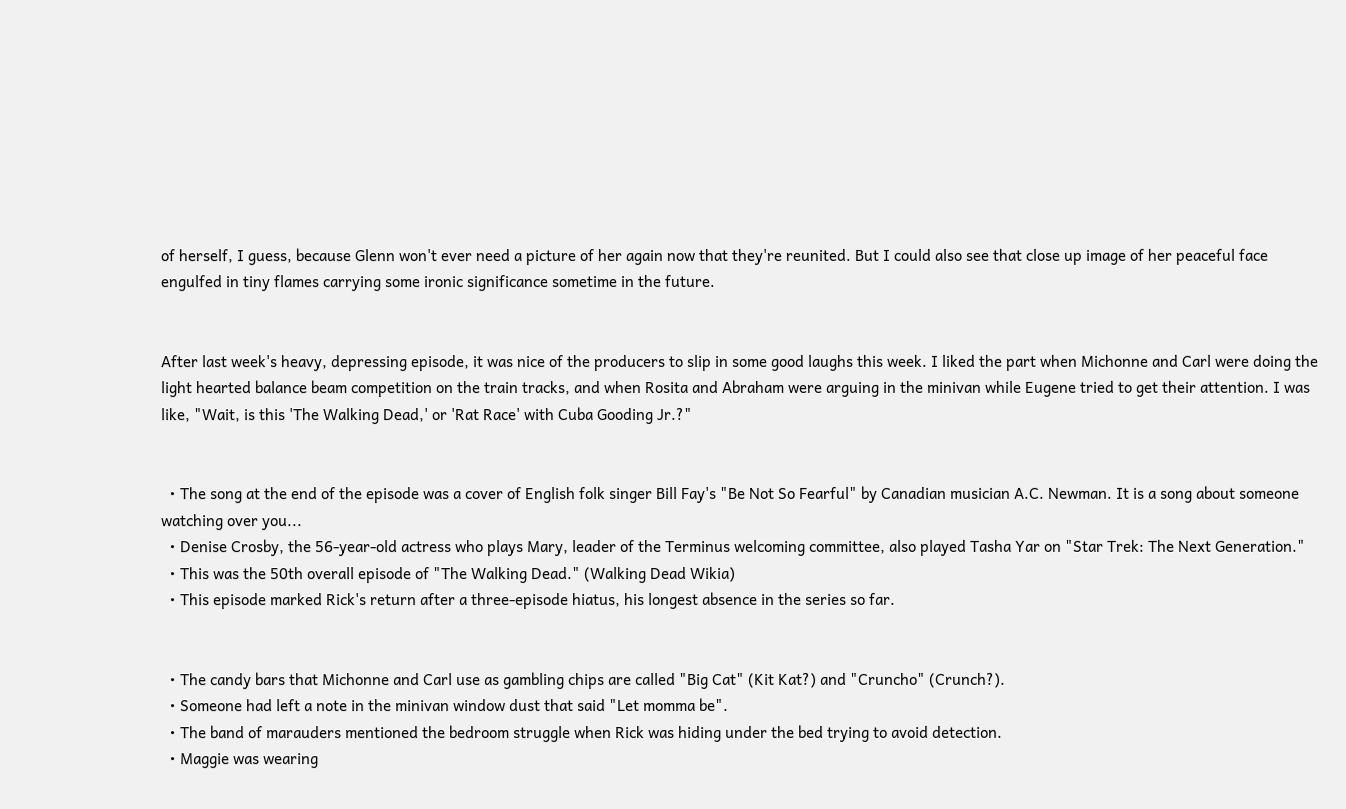of herself, I guess, because Glenn won't ever need a picture of her again now that they're reunited. But I could also see that close up image of her peaceful face engulfed in tiny flames carrying some ironic significance sometime in the future.


After last week's heavy, depressing episode, it was nice of the producers to slip in some good laughs this week. I liked the part when Michonne and Carl were doing the light hearted balance beam competition on the train tracks, and when Rosita and Abraham were arguing in the minivan while Eugene tried to get their attention. I was like, "Wait, is this 'The Walking Dead,' or 'Rat Race' with Cuba Gooding Jr.?"


  • The song at the end of the episode was a cover of English folk singer Bill Fay's "Be Not So Fearful" by Canadian musician A.C. Newman. It is a song about someone watching over you...
  • Denise Crosby, the 56-year-old actress who plays Mary, leader of the Terminus welcoming committee, also played Tasha Yar on "Star Trek: The Next Generation."
  • This was the 50th overall episode of "The Walking Dead." (Walking Dead Wikia)
  • This episode marked Rick's return after a three-episode hiatus, his longest absence in the series so far.


  • The candy bars that Michonne and Carl use as gambling chips are called "Big Cat" (Kit Kat?) and "Cruncho" (Crunch?).
  • Someone had left a note in the minivan window dust that said "Let momma be".
  • The band of marauders mentioned the bedroom struggle when Rick was hiding under the bed trying to avoid detection.
  • Maggie was wearing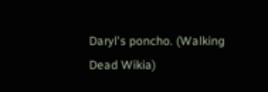Daryl's poncho. (Walking Dead Wikia)